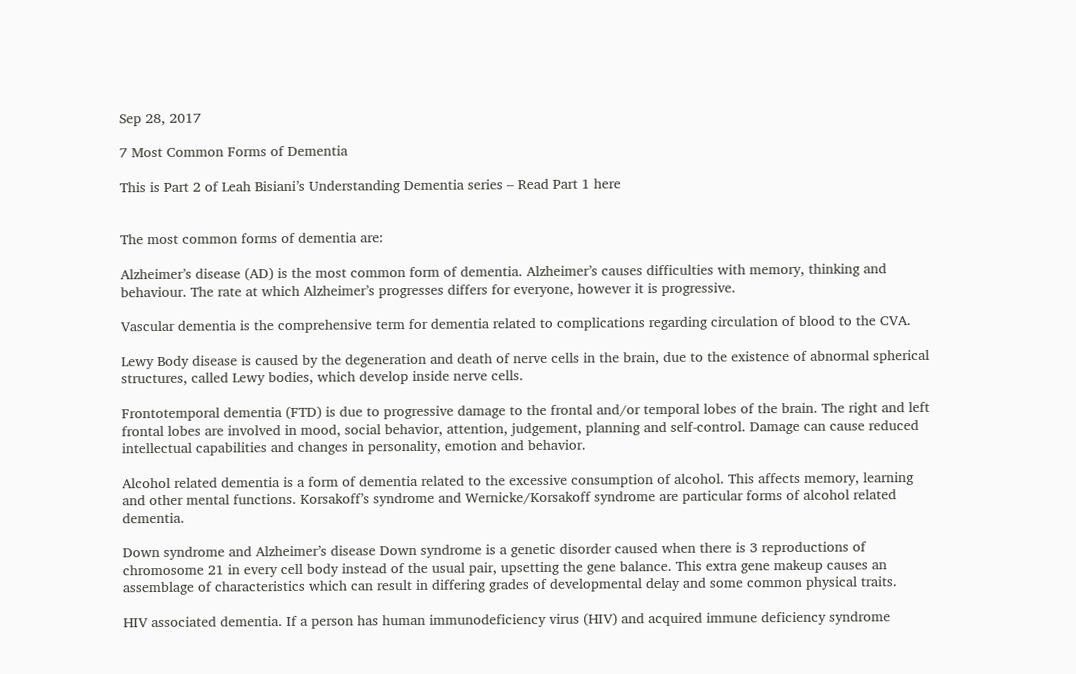Sep 28, 2017

7 Most Common Forms of Dementia

This is Part 2 of Leah Bisiani’s Understanding Dementia series – Read Part 1 here


The most common forms of dementia are:

Alzheimer’s disease (AD) is the most common form of dementia. Alzheimer’s causes difficulties with memory, thinking and behaviour. The rate at which Alzheimer’s progresses differs for everyone, however it is progressive.

Vascular dementia is the comprehensive term for dementia related to complications regarding circulation of blood to the CVA.

Lewy Body disease is caused by the degeneration and death of nerve cells in the brain, due to the existence of abnormal spherical structures, called Lewy bodies, which develop inside nerve cells.

Frontotemporal dementia (FTD) is due to progressive damage to the frontal and/or temporal lobes of the brain. The right and left frontal lobes are involved in mood, social behavior, attention, judgement, planning and self-control. Damage can cause reduced intellectual capabilities and changes in personality, emotion and behavior.

Alcohol related dementia is a form of dementia related to the excessive consumption of alcohol. This affects memory, learning and other mental functions. Korsakoff’s syndrome and Wernicke/Korsakoff syndrome are particular forms of alcohol related dementia.

Down syndrome and Alzheimer’s disease Down syndrome is a genetic disorder caused when there is 3 reproductions of chromosome 21 in every cell body instead of the usual pair, upsetting the gene balance. This extra gene makeup causes an assemblage of characteristics which can result in differing grades of developmental delay and some common physical traits.

HIV associated dementia. If a person has human immunodeficiency virus (HIV) and acquired immune deficiency syndrome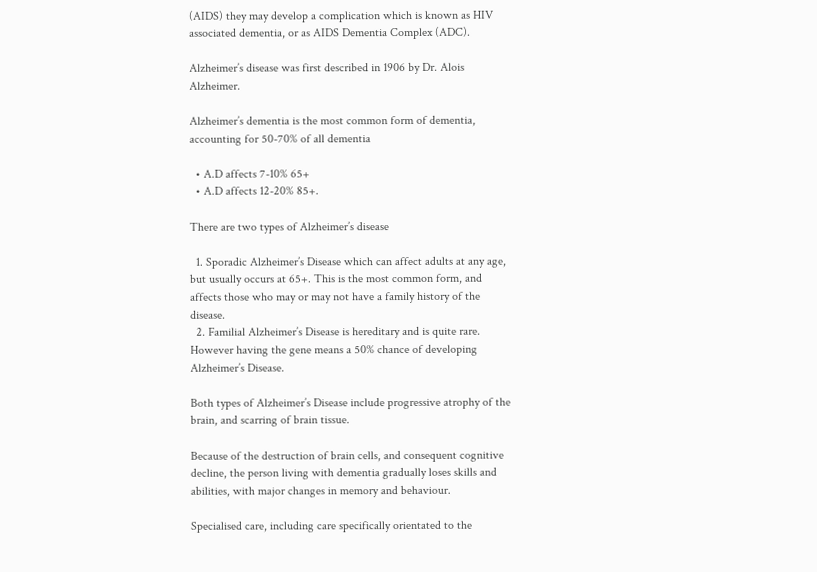(AIDS) they may develop a complication which is known as HIV associated dementia, or as AIDS Dementia Complex (ADC).

Alzheimer’s disease was first described in 1906 by Dr. Alois Alzheimer.

Alzheimer’s dementia is the most common form of dementia, accounting for 50-70% of all dementia

  • A.D affects 7-10% 65+
  • A.D affects 12-20% 85+.

There are two types of Alzheimer’s disease

  1. Sporadic Alzheimer’s Disease which can affect adults at any age, but usually occurs at 65+. This is the most common form, and affects those who may or may not have a family history of the disease.
  2. Familial Alzheimer’s Disease is hereditary and is quite rare. However having the gene means a 50% chance of developing Alzheimer’s Disease.

Both types of Alzheimer’s Disease include progressive atrophy of the brain, and scarring of brain tissue.

Because of the destruction of brain cells, and consequent cognitive decline, the person living with dementia gradually loses skills and abilities, with major changes in memory and behaviour.

Specialised care, including care specifically orientated to the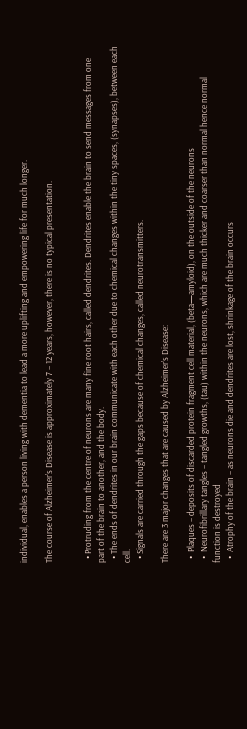individual, enables a person living with dementia to lead a more uplifting and empowering life for much longer.

The course of Alzheimer’s Disease is approximately 7 – 12 years, however, there is no typical presentation.


  • Protruding from the centre of neurons are many fine root hairs, called dendrites. Dendrites enable the brain to send messages from one part of the brain to another, and the body.
  • The ends of dendrites in our brain communicate with each other due to chemical changes within the tiny spaces, (synapses), between each cell.
  • Signals are carried through the gaps because of chemical changes, called neurotransmitters.

There are 3 major changes that are caused by Alzheimer’s Disease:

  •  Plaques – deposits of discarded protein fragment cell material, (beta—amyloid), on the outside of the neurons
  •  Neurofibrillary tangles – tangled growths, (tau) within the neurons, which are much thicker and coarser than normal hence normal function is destroyed
  •  Atrophy of the brain – as neurons die and dendrites are lost, shrinkage of the brain occurs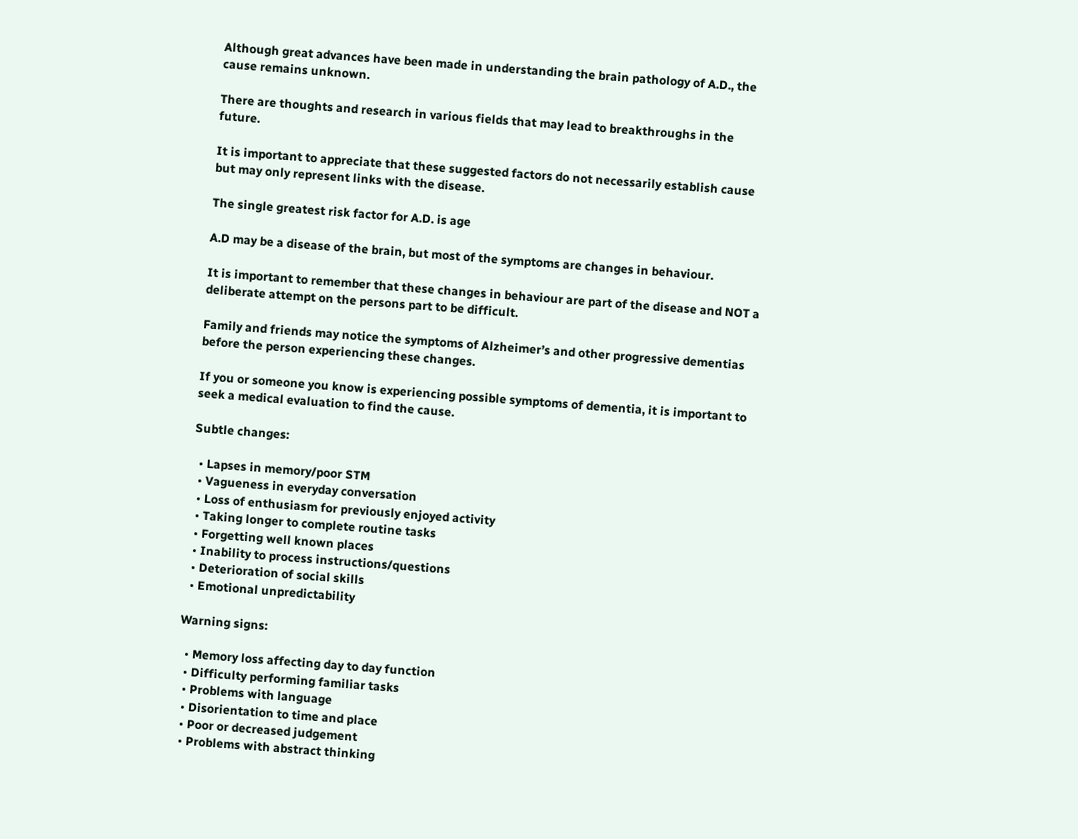Although great advances have been made in understanding the brain pathology of A.D., the cause remains unknown.

There are thoughts and research in various fields that may lead to breakthroughs in the future.

It is important to appreciate that these suggested factors do not necessarily establish cause but may only represent links with the disease.

The single greatest risk factor for A.D. is age

A.D may be a disease of the brain, but most of the symptoms are changes in behaviour.

It is important to remember that these changes in behaviour are part of the disease and NOT a deliberate attempt on the persons part to be difficult.

Family and friends may notice the symptoms of Alzheimer’s and other progressive dementias before the person experiencing these changes.

If you or someone you know is experiencing possible symptoms of dementia, it is important to seek a medical evaluation to find the cause.

Subtle changes:

  • Lapses in memory/poor STM
  • Vagueness in everyday conversation
  • Loss of enthusiasm for previously enjoyed activity
  • Taking longer to complete routine tasks
  • Forgetting well known places
  • Inability to process instructions/questions
  • Deterioration of social skills
  • Emotional unpredictability

Warning signs:

  • Memory loss affecting day to day function
  • Difficulty performing familiar tasks
  • Problems with language
  • Disorientation to time and place
  • Poor or decreased judgement
  • Problems with abstract thinking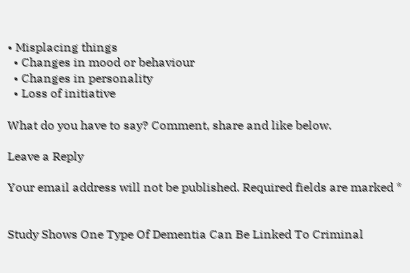• Misplacing things
  • Changes in mood or behaviour
  • Changes in personality
  • Loss of initiative

What do you have to say? Comment, share and like below.

Leave a Reply

Your email address will not be published. Required fields are marked *


Study Shows One Type Of Dementia Can Be Linked To Criminal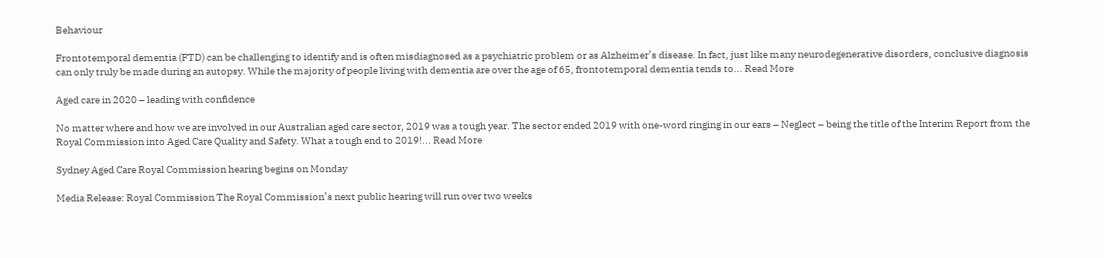Behaviour

Frontotemporal dementia (FTD) can be challenging to identify and is often misdiagnosed as a psychiatric problem or as Alzheimer’s disease. In fact, just like many neurodegenerative disorders, conclusive diagnosis can only truly be made during an autopsy. While the majority of people living with dementia are over the age of 65, frontotemporal dementia tends to... Read More

Aged care in 2020 – leading with confidence

No matter where and how we are involved in our Australian aged care sector, 2019 was a tough year. The sector ended 2019 with one-word ringing in our ears – Neglect – being the title of the Interim Report from the Royal Commission into Aged Care Quality and Safety. What a tough end to 2019!... Read More

Sydney Aged Care Royal Commission hearing begins on Monday

Media Release: Royal Commission The Royal Commission’s next public hearing will run over two weeks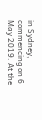in Sydney, commencing on 6 May 2019. At the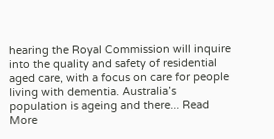hearing the Royal Commission will inquire into the quality and safety of residential aged care, with a focus on care for people living with dementia. Australia’s population is ageing and there... Read More